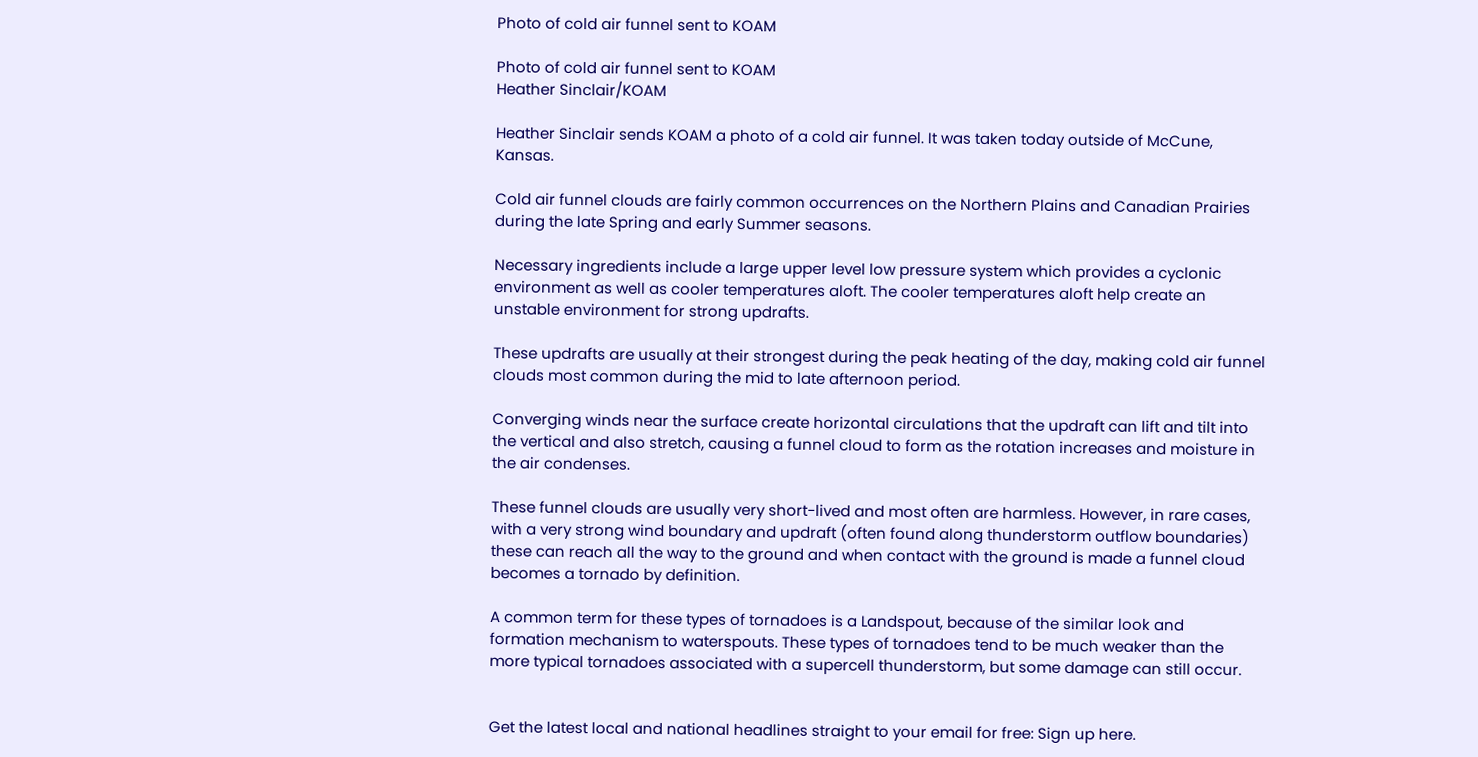Photo of cold air funnel sent to KOAM

Photo of cold air funnel sent to KOAM
Heather Sinclair/KOAM

Heather Sinclair sends KOAM a photo of a cold air funnel. It was taken today outside of McCune, Kansas.

Cold air funnel clouds are fairly common occurrences on the Northern Plains and Canadian Prairies during the late Spring and early Summer seasons.

Necessary ingredients include a large upper level low pressure system which provides a cyclonic environment as well as cooler temperatures aloft. The cooler temperatures aloft help create an unstable environment for strong updrafts.

These updrafts are usually at their strongest during the peak heating of the day, making cold air funnel clouds most common during the mid to late afternoon period.

Converging winds near the surface create horizontal circulations that the updraft can lift and tilt into the vertical and also stretch, causing a funnel cloud to form as the rotation increases and moisture in the air condenses.

These funnel clouds are usually very short-lived and most often are harmless. However, in rare cases, with a very strong wind boundary and updraft (often found along thunderstorm outflow boundaries) these can reach all the way to the ground and when contact with the ground is made a funnel cloud becomes a tornado by definition.

A common term for these types of tornadoes is a Landspout, because of the similar look and formation mechanism to waterspouts. These types of tornadoes tend to be much weaker than the more typical tornadoes associated with a supercell thunderstorm, but some damage can still occur.


Get the latest local and national headlines straight to your email for free: Sign up here.